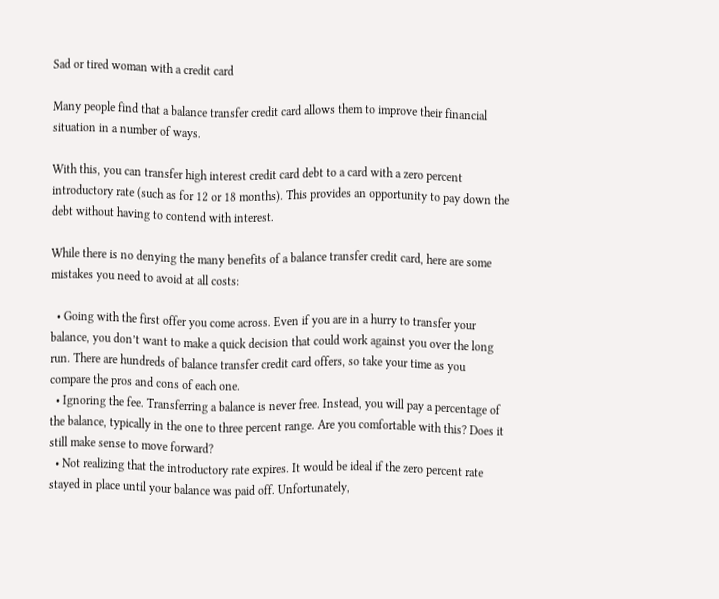Sad or tired woman with a credit card

Many people find that a balance transfer credit card allows them to improve their financial situation in a number of ways.

With this, you can transfer high interest credit card debt to a card with a zero percent introductory rate (such as for 12 or 18 months). This provides an opportunity to pay down the debt without having to contend with interest.

While there is no denying the many benefits of a balance transfer credit card, here are some mistakes you need to avoid at all costs:

  • Going with the first offer you come across. Even if you are in a hurry to transfer your balance, you don’t want to make a quick decision that could work against you over the long run. There are hundreds of balance transfer credit card offers, so take your time as you compare the pros and cons of each one.
  • Ignoring the fee. Transferring a balance is never free. Instead, you will pay a percentage of the balance, typically in the one to three percent range. Are you comfortable with this? Does it still make sense to move forward?
  • Not realizing that the introductory rate expires. It would be ideal if the zero percent rate stayed in place until your balance was paid off. Unfortunately,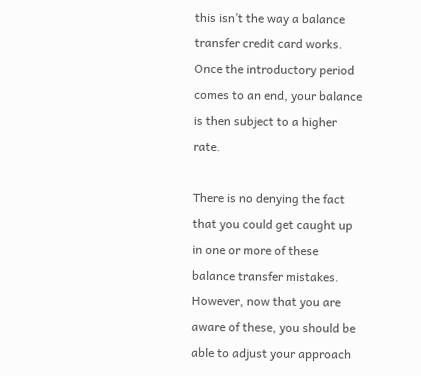this isn’t the way a balance transfer credit card works. Once the introductory period comes to an end, your balance is then subject to a higher rate.

There is no denying the fact that you could get caught up in one or more of these balance transfer mistakes. However, now that you are aware of these, you should be able to adjust your approach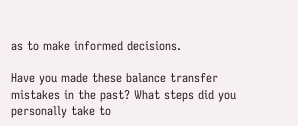as to make informed decisions.

Have you made these balance transfer mistakes in the past? What steps did you personally take to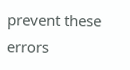prevent these errors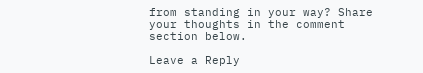from standing in your way? Share your thoughts in the comment section below.

Leave a Reply